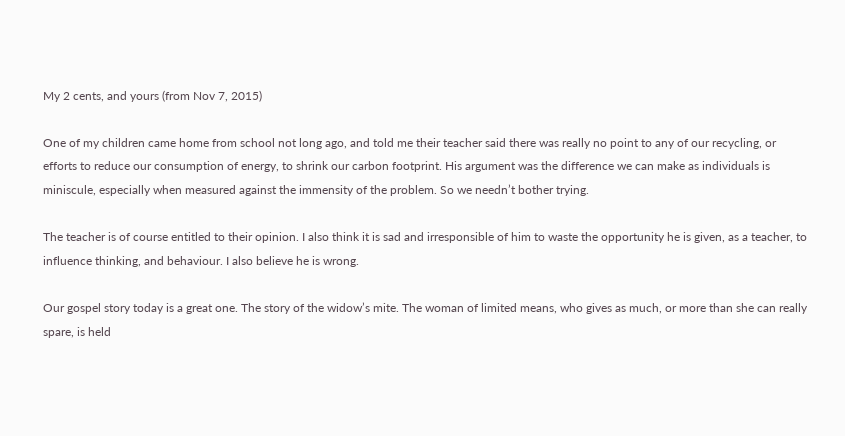My 2 cents, and yours (from Nov 7, 2015)

One of my children came home from school not long ago, and told me their teacher said there was really no point to any of our recycling, or efforts to reduce our consumption of energy, to shrink our carbon footprint. His argument was the difference we can make as individuals is miniscule, especially when measured against the immensity of the problem. So we needn’t bother trying.

The teacher is of course entitled to their opinion. I also think it is sad and irresponsible of him to waste the opportunity he is given, as a teacher, to influence thinking, and behaviour. I also believe he is wrong.

Our gospel story today is a great one. The story of the widow’s mite. The woman of limited means, who gives as much, or more than she can really spare, is held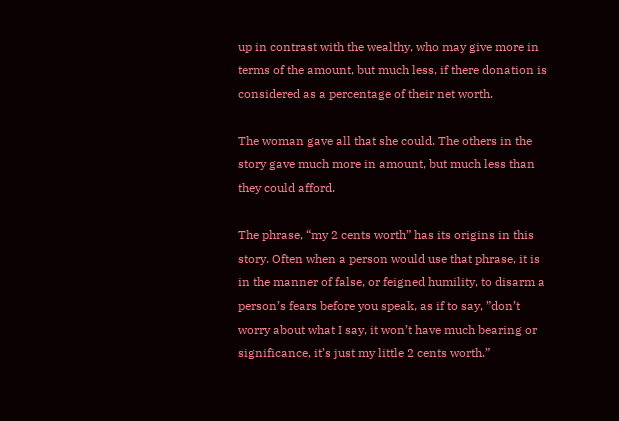up in contrast with the wealthy, who may give more in terms of the amount, but much less, if there donation is considered as a percentage of their net worth.

The woman gave all that she could. The others in the story gave much more in amount, but much less than they could afford.

The phrase, “my 2 cents worth” has its origins in this story. Often when a person would use that phrase, it is in the manner of false, or feigned humility, to disarm a person’s fears before you speak, as if to say, ”don’t worry about what I say, it won’t have much bearing or significance, it’s just my little 2 cents worth.”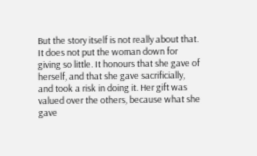But the story itself is not really about that. It does not put the woman down for giving so little. It honours that she gave of herself, and that she gave sacrificially, and took a risk in doing it. Her gift was valued over the others, because what she gave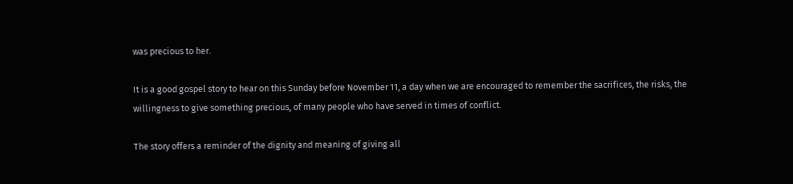was precious to her.

It is a good gospel story to hear on this Sunday before November 11, a day when we are encouraged to remember the sacrifices, the risks, the willingness to give something precious, of many people who have served in times of conflict.

The story offers a reminder of the dignity and meaning of giving all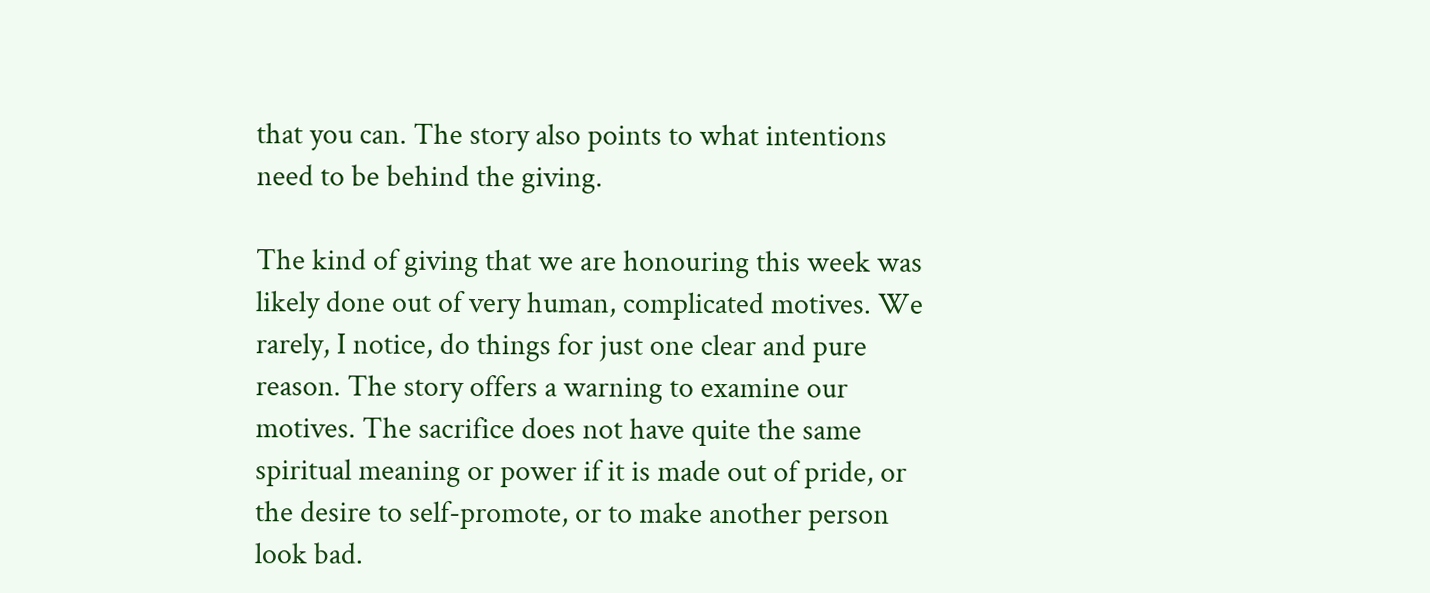that you can. The story also points to what intentions need to be behind the giving.

The kind of giving that we are honouring this week was likely done out of very human, complicated motives. We rarely, I notice, do things for just one clear and pure reason. The story offers a warning to examine our motives. The sacrifice does not have quite the same spiritual meaning or power if it is made out of pride, or the desire to self-promote, or to make another person look bad.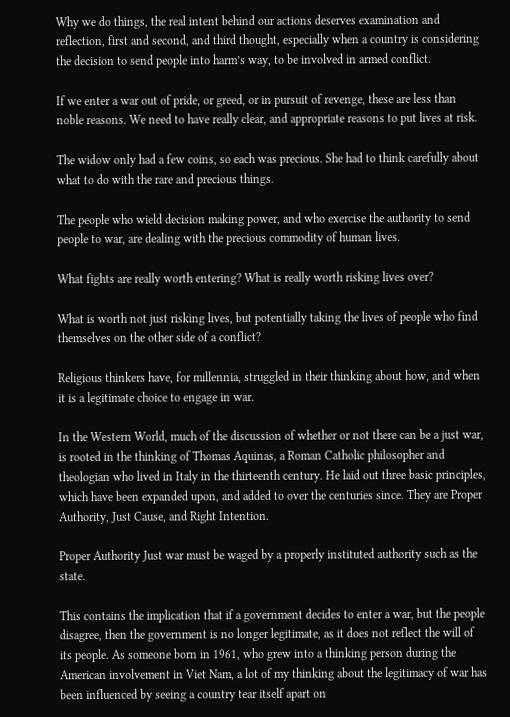Why we do things, the real intent behind our actions deserves examination and reflection, first and second, and third thought, especially when a country is considering the decision to send people into harm’s way, to be involved in armed conflict.

If we enter a war out of pride, or greed, or in pursuit of revenge, these are less than noble reasons. We need to have really clear, and appropriate reasons to put lives at risk.

The widow only had a few coins, so each was precious. She had to think carefully about what to do with the rare and precious things.

The people who wield decision making power, and who exercise the authority to send people to war, are dealing with the precious commodity of human lives.

What fights are really worth entering? What is really worth risking lives over?

What is worth not just risking lives, but potentially taking the lives of people who find themselves on the other side of a conflict?

Religious thinkers have, for millennia, struggled in their thinking about how, and when it is a legitimate choice to engage in war.

In the Western World, much of the discussion of whether or not there can be a just war, is rooted in the thinking of Thomas Aquinas, a Roman Catholic philosopher and theologian who lived in Italy in the thirteenth century. He laid out three basic principles, which have been expanded upon, and added to over the centuries since. They are Proper Authority, Just Cause, and Right Intention.

Proper Authority Just war must be waged by a properly instituted authority such as the state.

This contains the implication that if a government decides to enter a war, but the people disagree, then the government is no longer legitimate, as it does not reflect the will of its people. As someone born in 1961, who grew into a thinking person during the American involvement in Viet Nam, a lot of my thinking about the legitimacy of war has been influenced by seeing a country tear itself apart on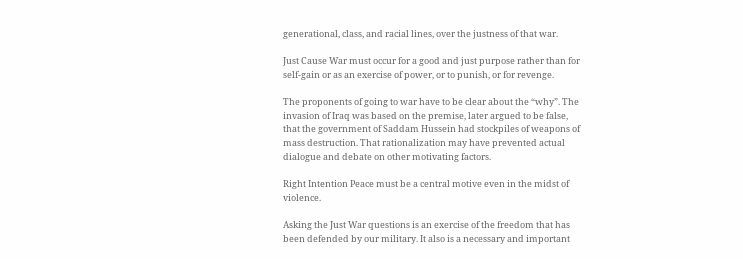generational, class, and racial lines, over the justness of that war.

Just Cause War must occur for a good and just purpose rather than for self-gain or as an exercise of power, or to punish, or for revenge.

The proponents of going to war have to be clear about the “why”. The invasion of Iraq was based on the premise, later argued to be false, that the government of Saddam Hussein had stockpiles of weapons of mass destruction. That rationalization may have prevented actual dialogue and debate on other motivating factors.

Right Intention Peace must be a central motive even in the midst of violence.

Asking the Just War questions is an exercise of the freedom that has been defended by our military. It also is a necessary and important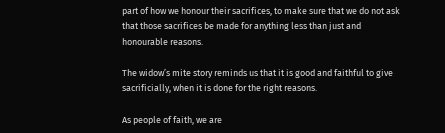part of how we honour their sacrifices, to make sure that we do not ask that those sacrifices be made for anything less than just and honourable reasons.

The widow’s mite story reminds us that it is good and faithful to give sacrificially, when it is done for the right reasons.

As people of faith, we are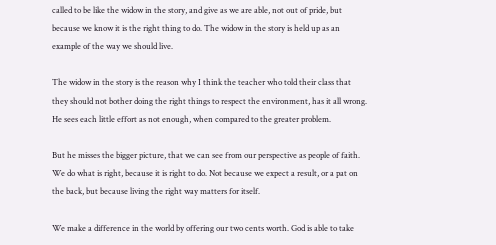called to be like the widow in the story, and give as we are able, not out of pride, but because we know it is the right thing to do. The widow in the story is held up as an example of the way we should live.

The widow in the story is the reason why I think the teacher who told their class that they should not bother doing the right things to respect the environment, has it all wrong. He sees each little effort as not enough, when compared to the greater problem.

But he misses the bigger picture, that we can see from our perspective as people of faith. We do what is right, because it is right to do. Not because we expect a result, or a pat on the back, but because living the right way matters for itself.

We make a difference in the world by offering our two cents worth. God is able to take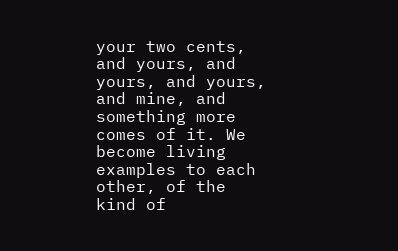your two cents, and yours, and yours, and yours, and mine, and something more comes of it. We become living examples to each other, of the kind of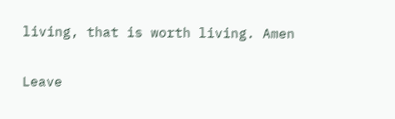living, that is worth living. Amen

Leave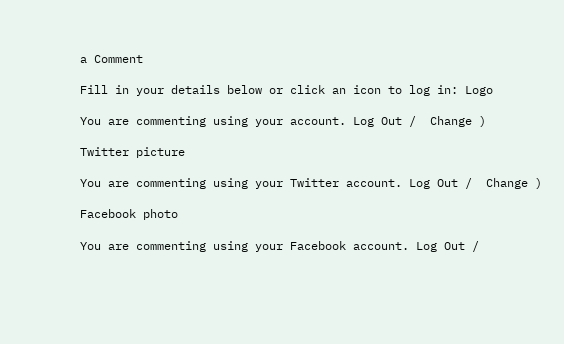a Comment

Fill in your details below or click an icon to log in: Logo

You are commenting using your account. Log Out /  Change )

Twitter picture

You are commenting using your Twitter account. Log Out /  Change )

Facebook photo

You are commenting using your Facebook account. Log Out /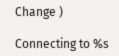Change )

Connecting to %s